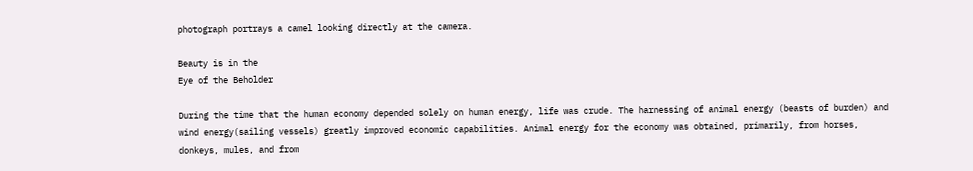photograph portrays a camel looking directly at the camera.

Beauty is in the
Eye of the Beholder

During the time that the human economy depended solely on human energy, life was crude. The harnessing of animal energy (beasts of burden) and wind energy(sailing vessels) greatly improved economic capabilities. Animal energy for the economy was obtained, primarily, from horses, donkeys, mules, and from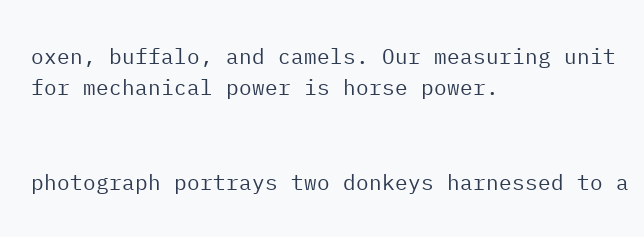oxen, buffalo, and camels. Our measuring unit for mechanical power is horse power.


photograph portrays two donkeys harnessed to a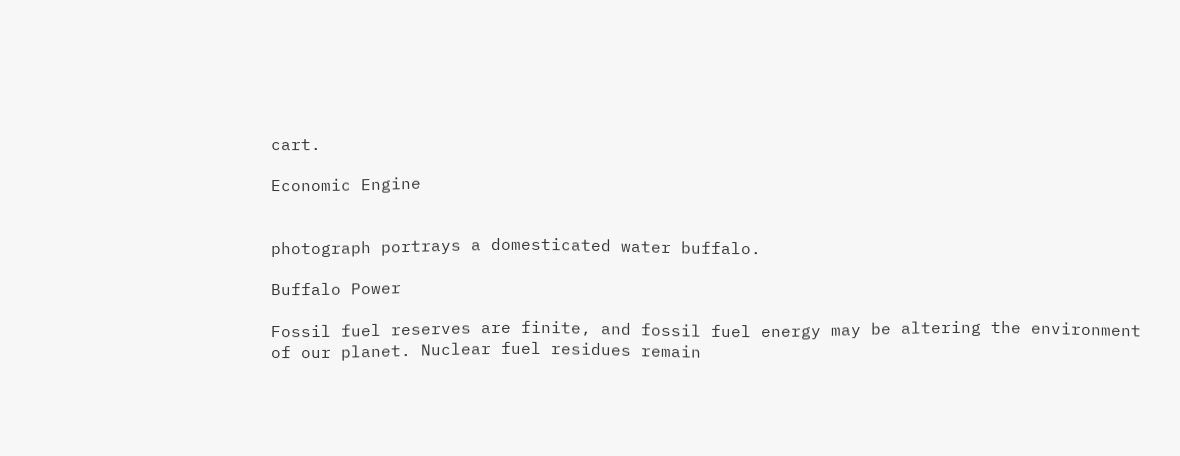cart.

Economic Engine


photograph portrays a domesticated water buffalo.

Buffalo Power

Fossil fuel reserves are finite, and fossil fuel energy may be altering the environment of our planet. Nuclear fuel residues remain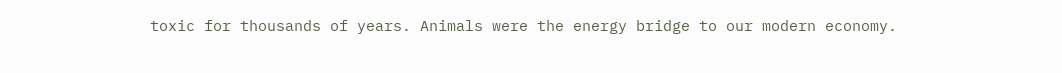toxic for thousands of years. Animals were the energy bridge to our modern economy.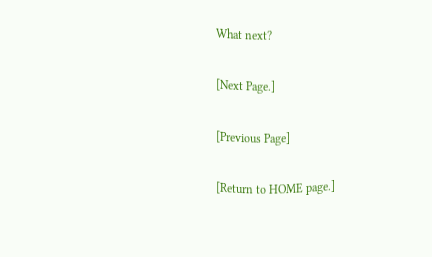What next?

[Next Page.]

[Previous Page]

[Return to HOME page.]